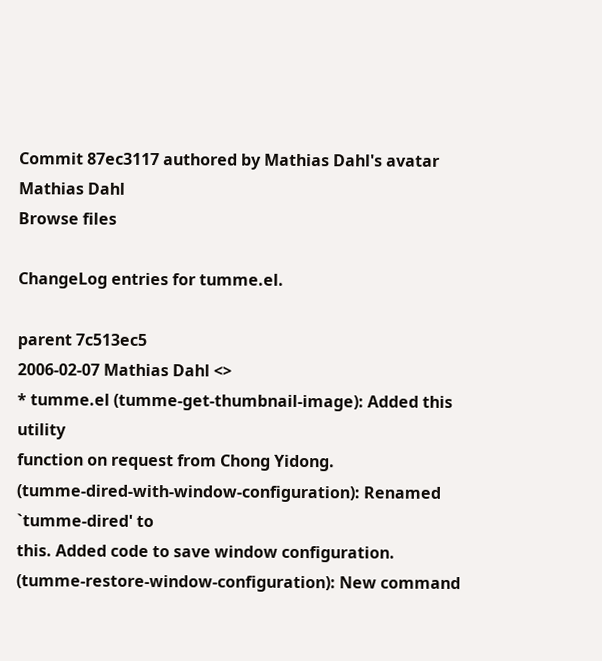Commit 87ec3117 authored by Mathias Dahl's avatar Mathias Dahl
Browse files

ChangeLog entries for tumme.el.

parent 7c513ec5
2006-02-07 Mathias Dahl <>
* tumme.el (tumme-get-thumbnail-image): Added this utility
function on request from Chong Yidong.
(tumme-dired-with-window-configuration): Renamed `tumme-dired' to
this. Added code to save window configuration.
(tumme-restore-window-configuration): New command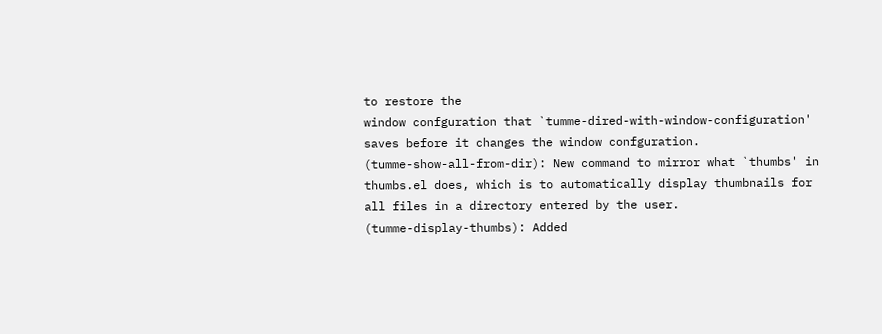to restore the
window confguration that `tumme-dired-with-window-configuration'
saves before it changes the window confguration.
(tumme-show-all-from-dir): New command to mirror what `thumbs' in
thumbs.el does, which is to automatically display thumbnails for
all files in a directory entered by the user.
(tumme-display-thumbs): Added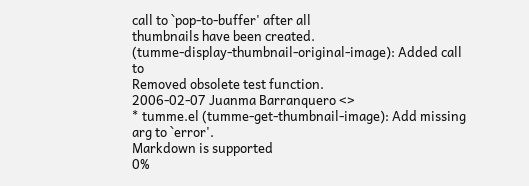call to `pop-to-buffer' after all
thumbnails have been created.
(tumme-display-thumbnail-original-image): Added call to
Removed obsolete test function.
2006-02-07 Juanma Barranquero <>
* tumme.el (tumme-get-thumbnail-image): Add missing arg to `error'.
Markdown is supported
0%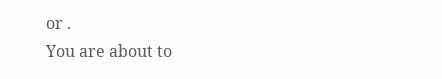or .
You are about to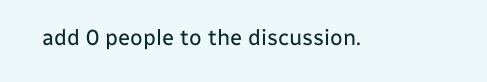add 0 people to the discussion.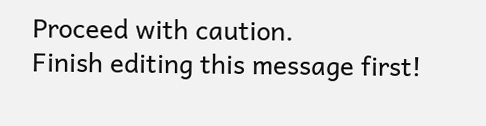Proceed with caution.
Finish editing this message first!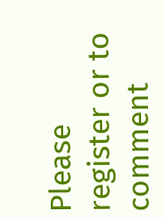Please register or to comment